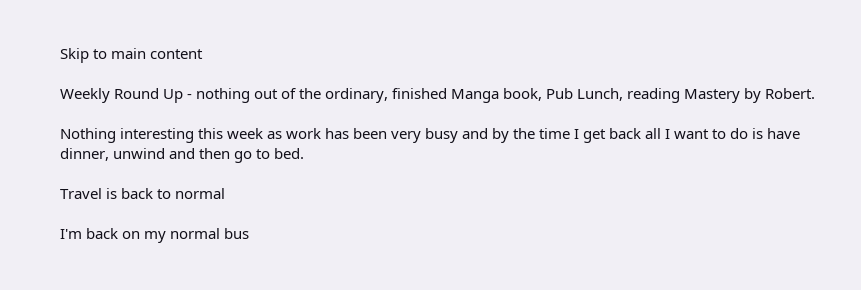Skip to main content

Weekly Round Up - nothing out of the ordinary, finished Manga book, Pub Lunch, reading Mastery by Robert.

Nothing interesting this week as work has been very busy and by the time I get back all I want to do is have dinner, unwind and then go to bed.

Travel is back to normal

I'm back on my normal bus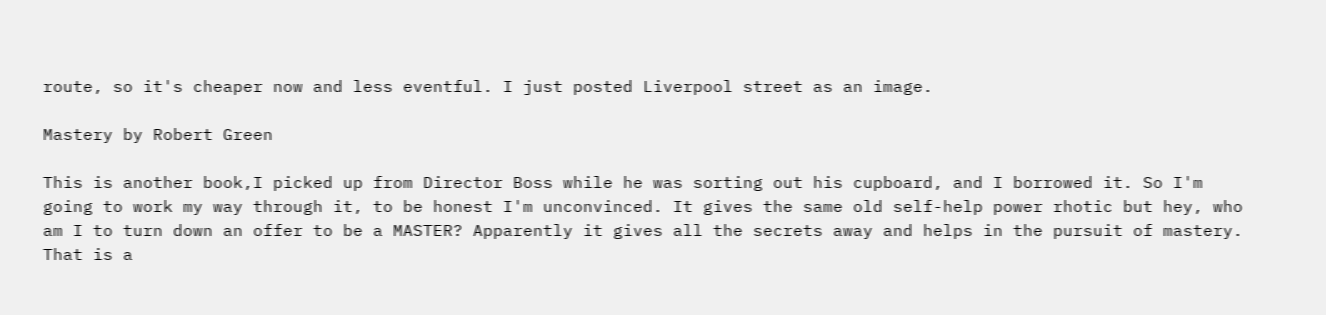route, so it's cheaper now and less eventful. I just posted Liverpool street as an image.

Mastery by Robert Green

This is another book,I picked up from Director Boss while he was sorting out his cupboard, and I borrowed it. So I'm going to work my way through it, to be honest I'm unconvinced. It gives the same old self-help power rhotic but hey, who am I to turn down an offer to be a MASTER? Apparently it gives all the secrets away and helps in the pursuit of mastery. That is a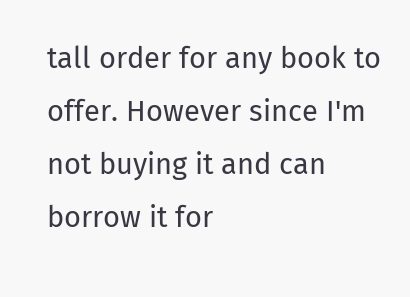tall order for any book to offer. However since I'm not buying it and can borrow it for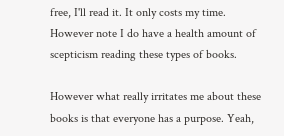free, I'll read it. It only costs my time. However note I do have a health amount of scepticism reading these types of books.

However what really irritates me about these books is that everyone has a purpose. Yeah,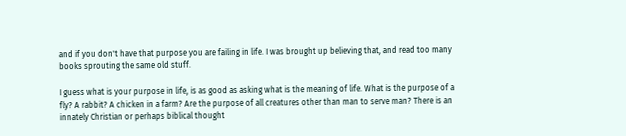and if you don't have that purpose you are failing in life. I was brought up believing that, and read too many books sprouting the same old stuff.

I guess what is your purpose in life, is as good as asking what is the meaning of life. What is the purpose of a fly? A rabbit? A chicken in a farm? Are the purpose of all creatures other than man to serve man? There is an innately Christian or perhaps biblical thought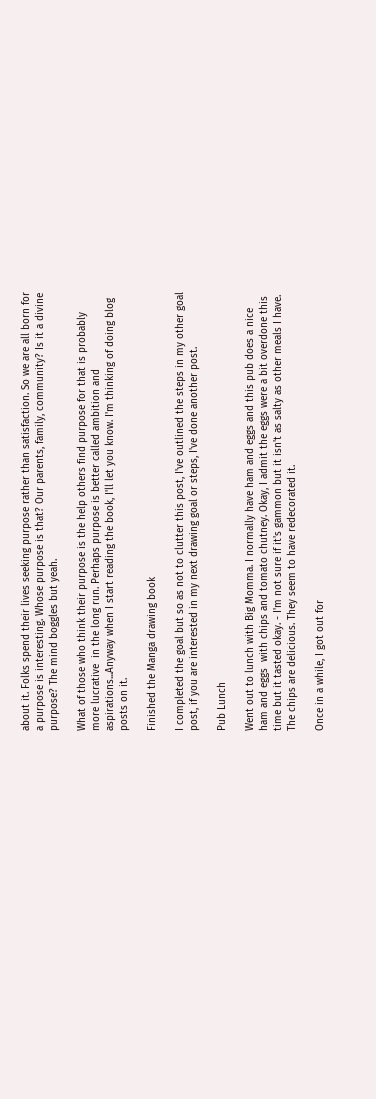about it. Folks spend their lives seeking purpose rather than satisfaction. So we are all born for a purpose is interesting. Whose purpose is that? Our parents, family, community? Is it a divine purpose? The mind boggles but yeah.

What of those who think their purpose is the help others find purpose for that is probably more lucrative  in the long run. Perhaps purpose is better called ambition and aspirations...Anyway when I start reading the book, I'll let you know. I'm thinking of doing blog posts on it.

Finished the Manga drawing book

I completed the goal but so as not to clutter this post, I've outlined the steps in my other goal post, if you are interested in my next drawing goal or steps, I've done another post.

Pub Lunch

Went out to lunch with Big Momma. I normally have ham and eggs and this pub does a nice ham and eggs  with chips and tomato chutney. Okay, I admit the eggs were a bit overdone this time but it tasted okay. - I'm not sure if it's gammon but it isn't as salty as other meals I have. The chips are delicious. They seem to have redecorated it.

Once in a while, I got out for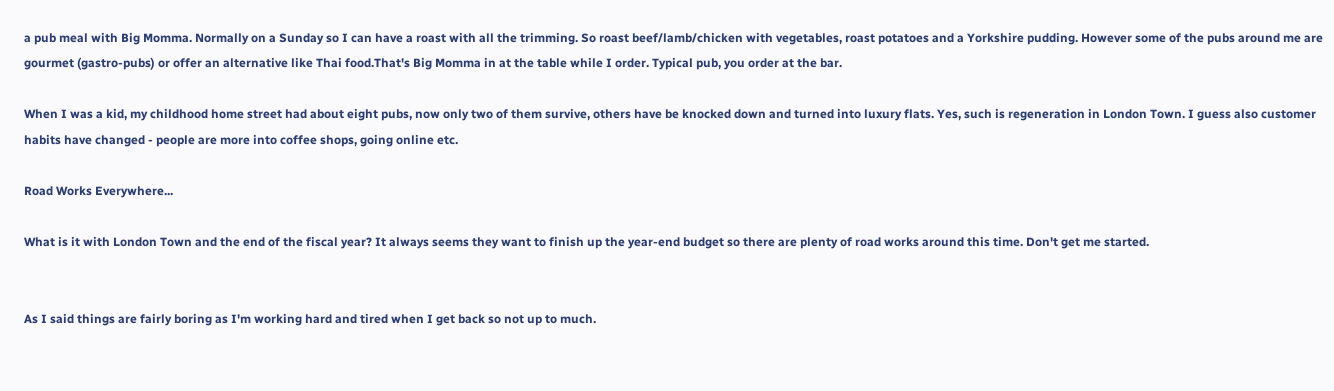a pub meal with Big Momma. Normally on a Sunday so I can have a roast with all the trimming. So roast beef/lamb/chicken with vegetables, roast potatoes and a Yorkshire pudding. However some of the pubs around me are gourmet (gastro-pubs) or offer an alternative like Thai food.That's Big Momma in at the table while I order. Typical pub, you order at the bar.

When I was a kid, my childhood home street had about eight pubs, now only two of them survive, others have be knocked down and turned into luxury flats. Yes, such is regeneration in London Town. I guess also customer habits have changed - people are more into coffee shops, going online etc.

Road Works Everywhere...

What is it with London Town and the end of the fiscal year? It always seems they want to finish up the year-end budget so there are plenty of road works around this time. Don't get me started.


As I said things are fairly boring as I'm working hard and tired when I get back so not up to much.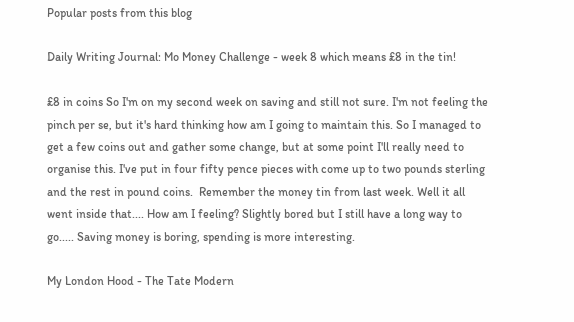Popular posts from this blog

Daily Writing Journal: Mo Money Challenge - week 8 which means £8 in the tin!

£8 in coins So I'm on my second week on saving and still not sure. I'm not feeling the pinch per se, but it's hard thinking how am I going to maintain this. So I managed to get a few coins out and gather some change, but at some point I'll really need to organise this. I've put in four fifty pence pieces with come up to two pounds sterling and the rest in pound coins.  Remember the money tin from last week. Well it all went inside that.... How am I feeling? Slightly bored but I still have a long way to go..... Saving money is boring, spending is more interesting.

My London Hood - The Tate Modern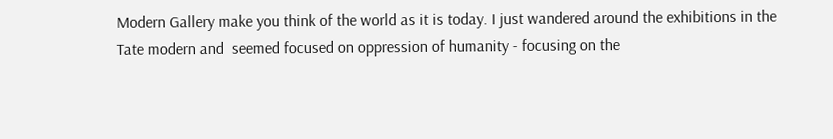Modern Gallery make you think of the world as it is today. I just wandered around the exhibitions in the Tate modern and  seemed focused on oppression of humanity - focusing on the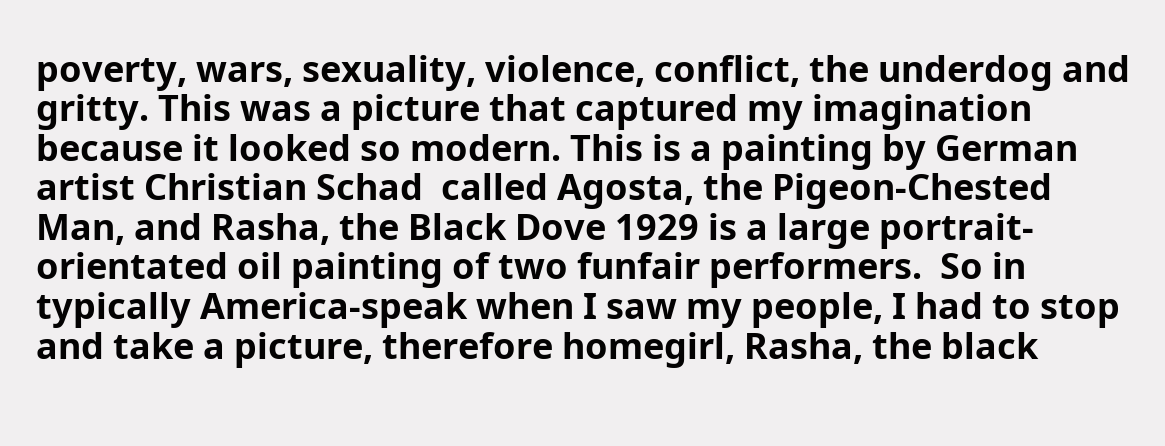poverty, wars, sexuality, violence, conflict, the underdog and gritty. This was a picture that captured my imagination because it looked so modern. This is a painting by German artist Christian Schad  called Agosta, the Pigeon-Chested Man, and Rasha, the Black Dove 1929 is a large portrait-orientated oil painting of two funfair performers.  So in typically America-speak when I saw my people, I had to stop and take a picture, therefore homegirl, Rasha, the black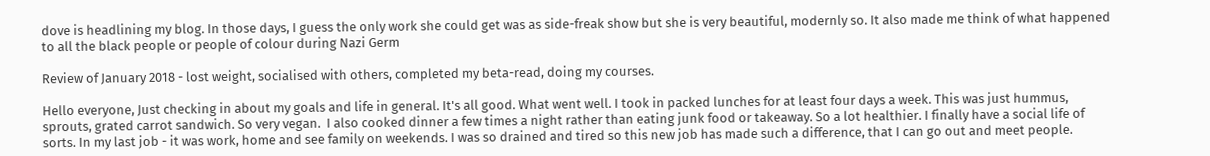dove is headlining my blog. In those days, I guess the only work she could get was as side-freak show but she is very beautiful, modernly so. It also made me think of what happened to all the black people or people of colour during Nazi Germ

Review of January 2018 - lost weight, socialised with others, completed my beta-read, doing my courses.

Hello everyone, Just checking in about my goals and life in general. It's all good. What went well. I took in packed lunches for at least four days a week. This was just hummus, sprouts, grated carrot sandwich. So very vegan.  I also cooked dinner a few times a night rather than eating junk food or takeaway. So a lot healthier. I finally have a social life of sorts. In my last job - it was work, home and see family on weekends. I was so drained and tired so this new job has made such a difference, that I can go out and meet people.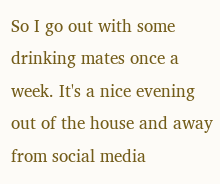So I go out with some drinking mates once a week. It's a nice evening out of the house and away from social media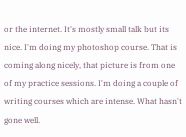or the internet. It's mostly small talk but its nice. I'm doing my photoshop course. That is coming along nicely, that picture is from one of my practice sessions. I'm doing a couple of writing courses which are intense. What hasn't gone well.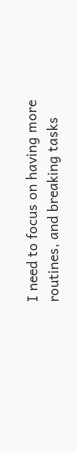I need to focus on having more routines, and breaking tasks